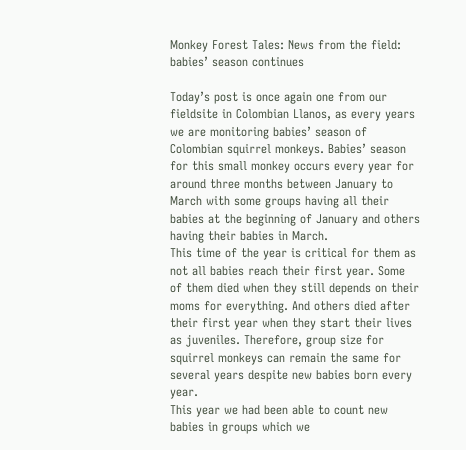Monkey Forest Tales: News from the field: babies’ season continues

Today’s post is once again one from our fieldsite in Colombian Llanos, as every years we are monitoring babies’ season of Colombian squirrel monkeys. Babies’ season for this small monkey occurs every year for around three months between January to March with some groups having all their babies at the beginning of January and others having their babies in March.
This time of the year is critical for them as not all babies reach their first year. Some of them died when they still depends on their moms for everything. And others died after their first year when they start their lives as juveniles. Therefore, group size for squirrel monkeys can remain the same for several years despite new babies born every year.
This year we had been able to count new babies in groups which we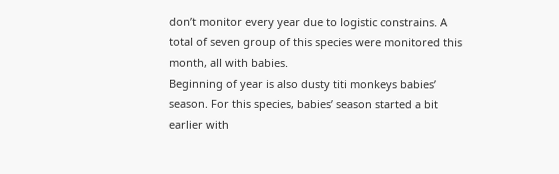don’t monitor every year due to logistic constrains. A total of seven group of this species were monitored this month, all with babies.
Beginning of year is also dusty titi monkeys babies’ season. For this species, babies’ season started a bit earlier with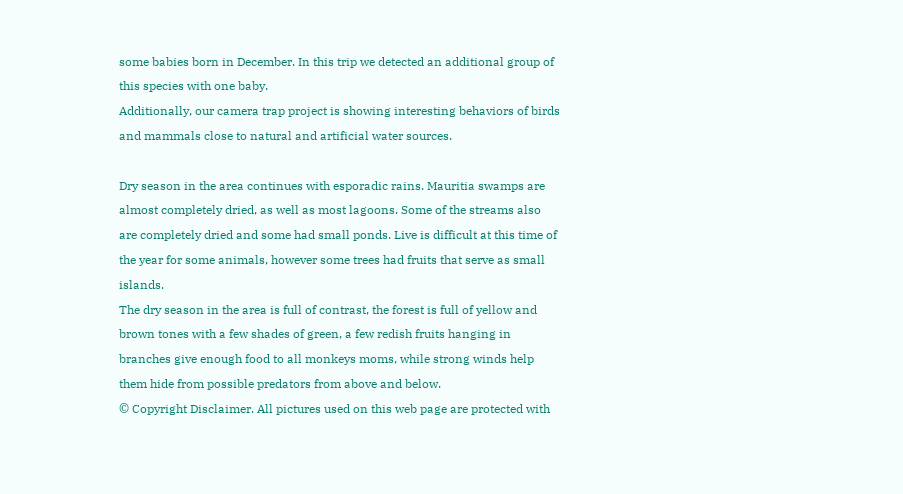some babies born in December. In this trip we detected an additional group of this species with one baby.
Additionally, our camera trap project is showing interesting behaviors of birds and mammals close to natural and artificial water sources.

Dry season in the area continues with esporadic rains. Mauritia swamps are almost completely dried, as well as most lagoons. Some of the streams also are completely dried and some had small ponds. Live is difficult at this time of the year for some animals, however some trees had fruits that serve as small islands.
The dry season in the area is full of contrast, the forest is full of yellow and brown tones with a few shades of green, a few redish fruits hanging in branches give enough food to all monkeys moms, while strong winds help them hide from possible predators from above and below.
© Copyright Disclaimer. All pictures used on this web page are protected with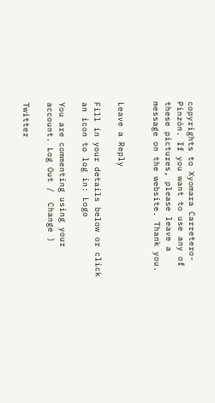copyrights to Xyomara Carretero-Pinzón. If you want to use any of these pictures, please leave a message on the website. Thank you.


Leave a Reply

Fill in your details below or click an icon to log in: Logo

You are commenting using your account. Log Out /  Change )

Twitter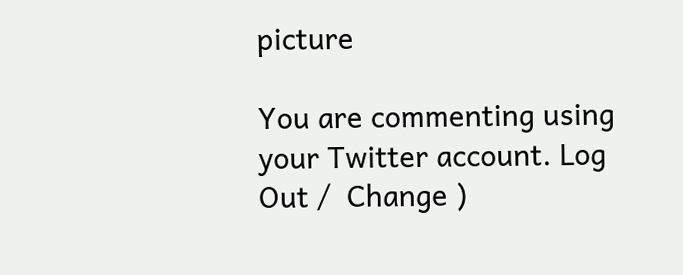picture

You are commenting using your Twitter account. Log Out /  Change )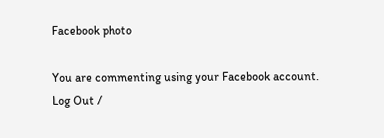Facebook photo

You are commenting using your Facebook account. Log Out /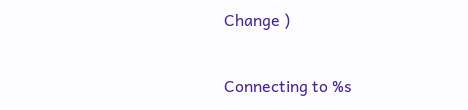Change )

Connecting to %s